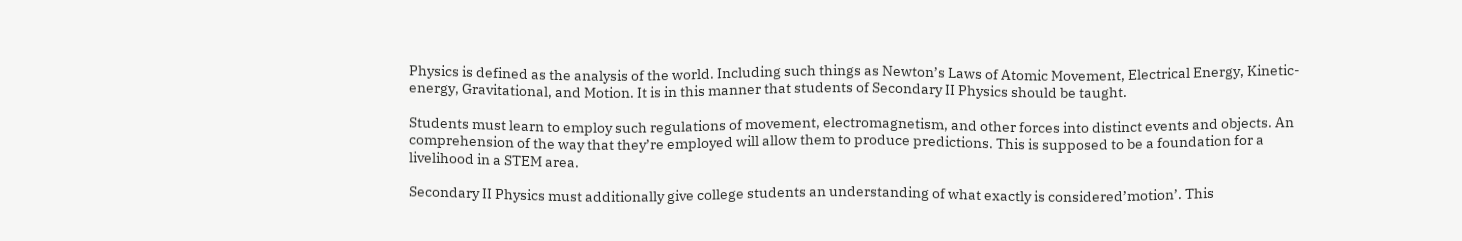Physics is defined as the analysis of the world. Including such things as Newton’s Laws of Atomic Movement, Electrical Energy, Kinetic-energy, Gravitational, and Motion. It is in this manner that students of Secondary II Physics should be taught.

Students must learn to employ such regulations of movement, electromagnetism, and other forces into distinct events and objects. An comprehension of the way that they’re employed will allow them to produce predictions. This is supposed to be a foundation for a livelihood in a STEM area.

Secondary II Physics must additionally give college students an understanding of what exactly is considered’motion’. This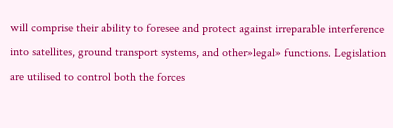will comprise their ability to foresee and protect against irreparable interference into satellites, ground transport systems, and other»legal» functions. Legislation are utilised to control both the forces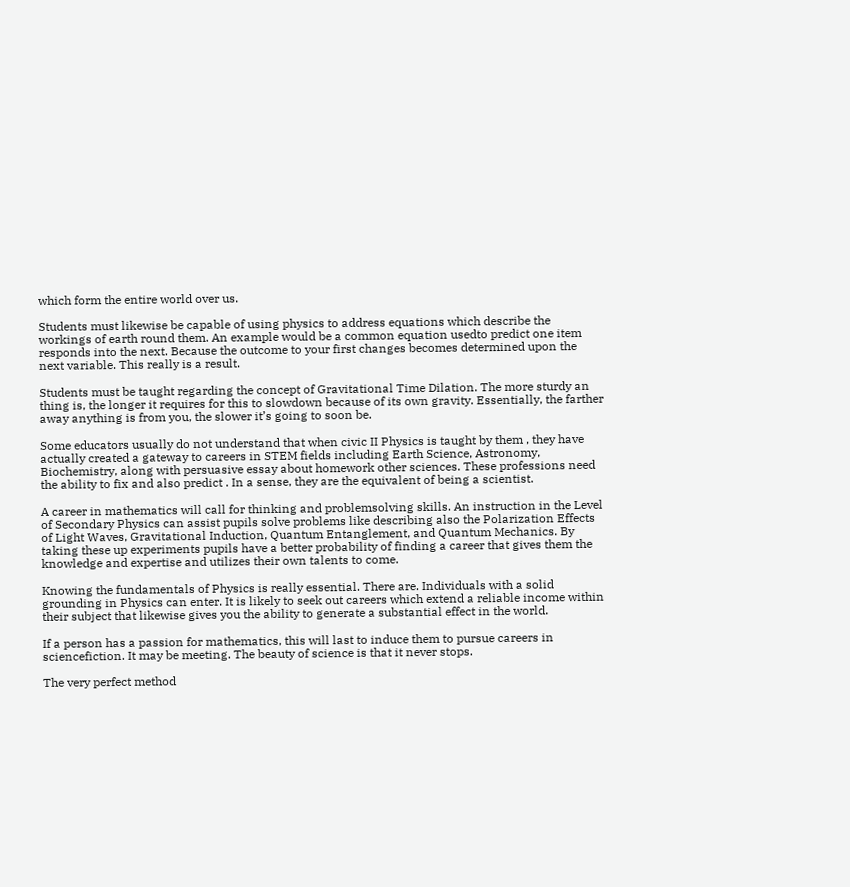which form the entire world over us.

Students must likewise be capable of using physics to address equations which describe the workings of earth round them. An example would be a common equation usedto predict one item responds into the next. Because the outcome to your first changes becomes determined upon the next variable. This really is a result.

Students must be taught regarding the concept of Gravitational Time Dilation. The more sturdy an thing is, the longer it requires for this to slowdown because of its own gravity. Essentially, the farther away anything is from you, the slower it’s going to soon be.

Some educators usually do not understand that when civic II Physics is taught by them , they have actually created a gateway to careers in STEM fields including Earth Science, Astronomy, Biochemistry, along with persuasive essay about homework other sciences. These professions need the ability to fix and also predict . In a sense, they are the equivalent of being a scientist.

A career in mathematics will call for thinking and problemsolving skills. An instruction in the Level of Secondary Physics can assist pupils solve problems like describing also the Polarization Effects of Light Waves, Gravitational Induction, Quantum Entanglement, and Quantum Mechanics. By taking these up experiments pupils have a better probability of finding a career that gives them the knowledge and expertise and utilizes their own talents to come.

Knowing the fundamentals of Physics is really essential. There are. Individuals with a solid grounding in Physics can enter. It is likely to seek out careers which extend a reliable income within their subject that likewise gives you the ability to generate a substantial effect in the world.

If a person has a passion for mathematics, this will last to induce them to pursue careers in sciencefiction. It may be meeting. The beauty of science is that it never stops.

The very perfect method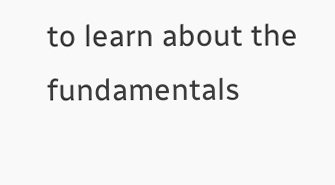to learn about the fundamentals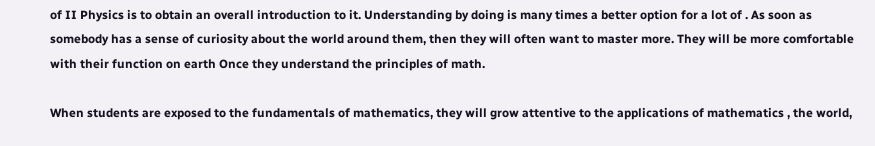of II Physics is to obtain an overall introduction to it. Understanding by doing is many times a better option for a lot of . As soon as somebody has a sense of curiosity about the world around them, then they will often want to master more. They will be more comfortable with their function on earth Once they understand the principles of math.

When students are exposed to the fundamentals of mathematics, they will grow attentive to the applications of mathematics , the world,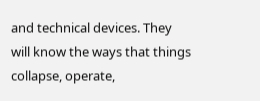and technical devices. They will know the ways that things collapse, operate,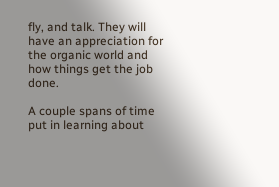fly, and talk. They will have an appreciation for the organic world and how things get the job done.

A couple spans of time put in learning about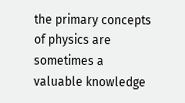the primary concepts of physics are sometimes a valuable knowledge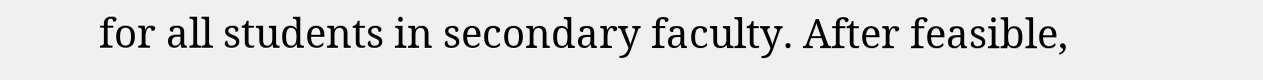for all students in secondary faculty. After feasible,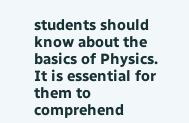students should know about the basics of Physics. It is essential for them to comprehend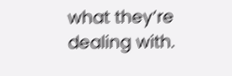what they’re dealing with.